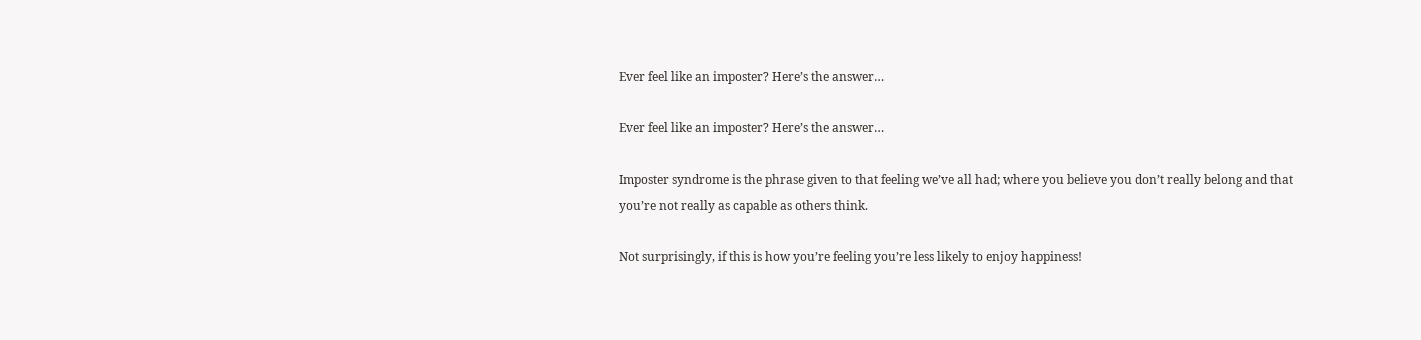Ever feel like an imposter? Here’s the answer…

Ever feel like an imposter? Here’s the answer…

Imposter syndrome is the phrase given to that feeling we’ve all had; where you believe you don’t really belong and that you’re not really as capable as others think.

Not surprisingly, if this is how you’re feeling you’re less likely to enjoy happiness!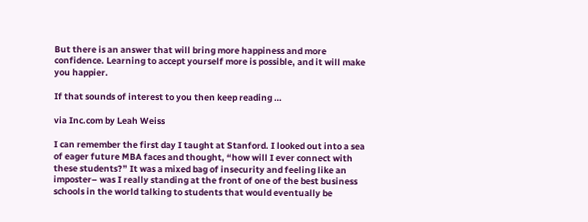But there is an answer that will bring more happiness and more confidence. Learning to accept yourself more is possible, and it will make you happier.

If that sounds of interest to you then keep reading …

via Inc.com by Leah Weiss

I can remember the first day I taught at Stanford. I looked out into a sea of eager future MBA faces and thought, “how will I ever connect with these students?” It was a mixed bag of insecurity and feeling like an imposter– was I really standing at the front of one of the best business schools in the world talking to students that would eventually be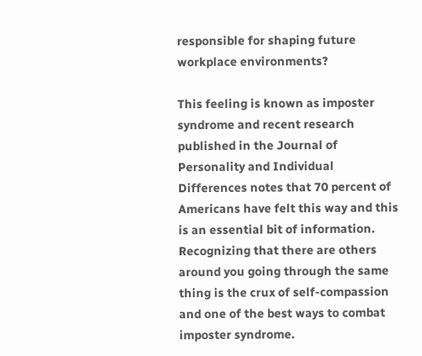responsible for shaping future workplace environments?

This feeling is known as imposter syndrome and recent research published in the Journal of Personality and Individual Differences notes that 70 percent of Americans have felt this way and this is an essential bit of information. Recognizing that there are others around you going through the same thing is the crux of self-compassion and one of the best ways to combat imposter syndrome.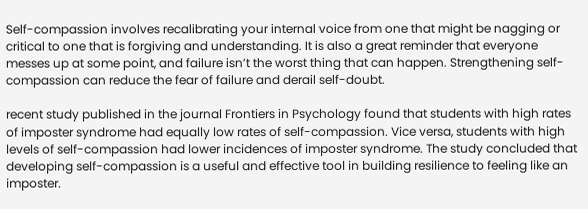Self-compassion involves recalibrating your internal voice from one that might be nagging or critical to one that is forgiving and understanding. It is also a great reminder that everyone messes up at some point, and failure isn’t the worst thing that can happen. Strengthening self-compassion can reduce the fear of failure and derail self-doubt.

recent study published in the journal Frontiers in Psychology found that students with high rates of imposter syndrome had equally low rates of self-compassion. Vice versa, students with high levels of self-compassion had lower incidences of imposter syndrome. The study concluded that developing self-compassion is a useful and effective tool in building resilience to feeling like an imposter.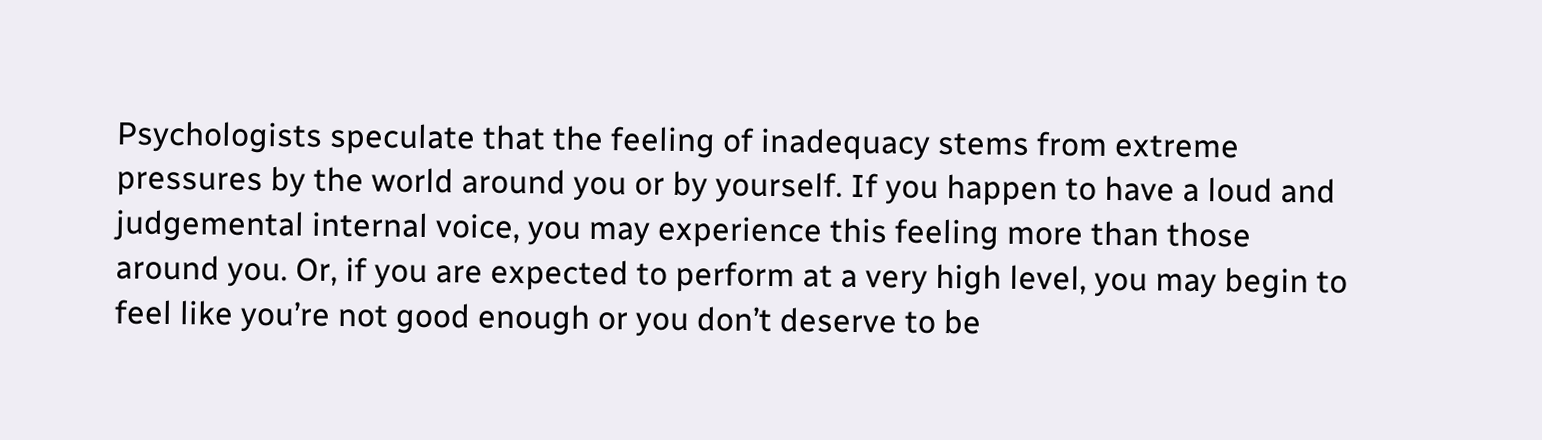Psychologists speculate that the feeling of inadequacy stems from extreme pressures by the world around you or by yourself. If you happen to have a loud and judgemental internal voice, you may experience this feeling more than those around you. Or, if you are expected to perform at a very high level, you may begin to feel like you’re not good enough or you don’t deserve to be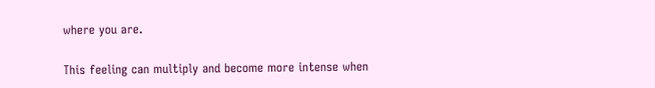where you are.

This feeling can multiply and become more intense when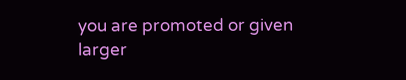you are promoted or given larger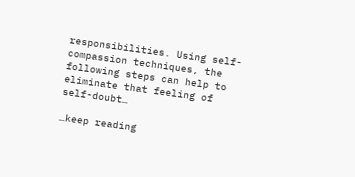responsibilities. Using self-compassion techniques, the following steps can help to eliminate that feeling of self-doubt…

…keep reading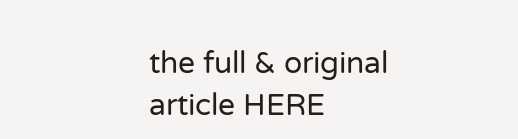the full & original article HERE